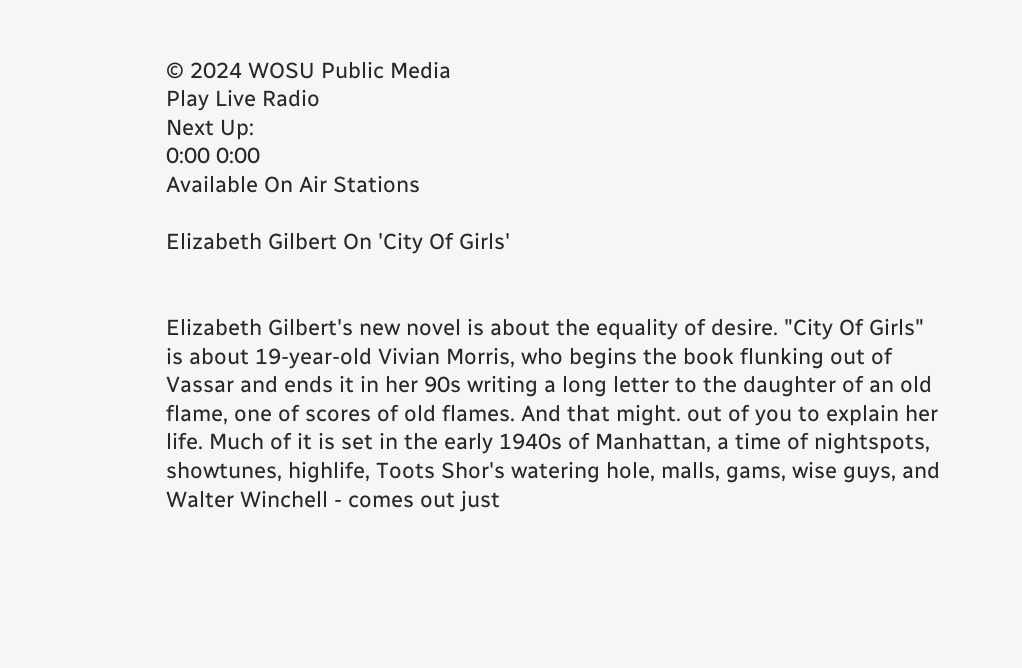© 2024 WOSU Public Media
Play Live Radio
Next Up:
0:00 0:00
Available On Air Stations

Elizabeth Gilbert On 'City Of Girls'


Elizabeth Gilbert's new novel is about the equality of desire. "City Of Girls" is about 19-year-old Vivian Morris, who begins the book flunking out of Vassar and ends it in her 90s writing a long letter to the daughter of an old flame, one of scores of old flames. And that might. out of you to explain her life. Much of it is set in the early 1940s of Manhattan, a time of nightspots, showtunes, highlife, Toots Shor's watering hole, malls, gams, wise guys, and Walter Winchell - comes out just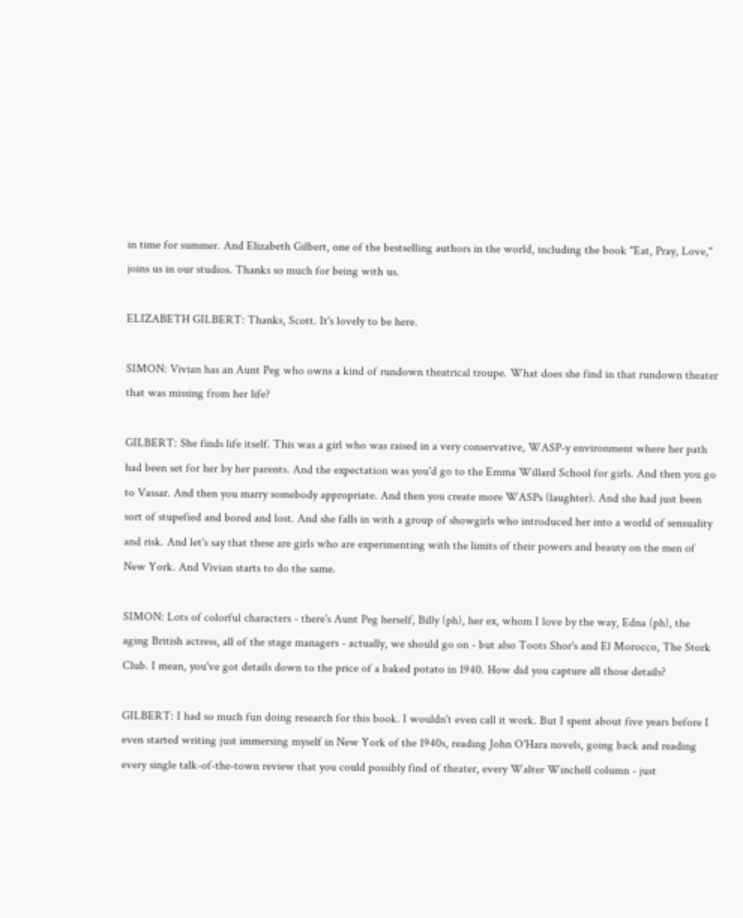in time for summer. And Elizabeth Gilbert, one of the bestselling authors in the world, including the book "Eat, Pray, Love," joins us in our studios. Thanks so much for being with us.

ELIZABETH GILBERT: Thanks, Scott. It's lovely to be here.

SIMON: Vivian has an Aunt Peg who owns a kind of rundown theatrical troupe. What does she find in that rundown theater that was missing from her life?

GILBERT: She finds life itself. This was a girl who was raised in a very conservative, WASP-y environment where her path had been set for her by her parents. And the expectation was you'd go to the Emma Willard School for girls. And then you go to Vassar. And then you marry somebody appropriate. And then you create more WASPs (laughter). And she had just been sort of stupefied and bored and lost. And she falls in with a group of showgirls who introduced her into a world of sensuality and risk. And let's say that these are girls who are experimenting with the limits of their powers and beauty on the men of New York. And Vivian starts to do the same.

SIMON: Lots of colorful characters - there's Aunt Peg herself, Billy (ph), her ex, whom I love by the way, Edna (ph), the aging British actress, all of the stage managers - actually, we should go on - but also Toots Shor's and El Morocco, The Stork Club. I mean, you've got details down to the price of a baked potato in 1940. How did you capture all those details?

GILBERT: I had so much fun doing research for this book. I wouldn't even call it work. But I spent about five years before I even started writing just immersing myself in New York of the 1940s, reading John O'Hara novels, going back and reading every single talk-of-the-town review that you could possibly find of theater, every Walter Winchell column - just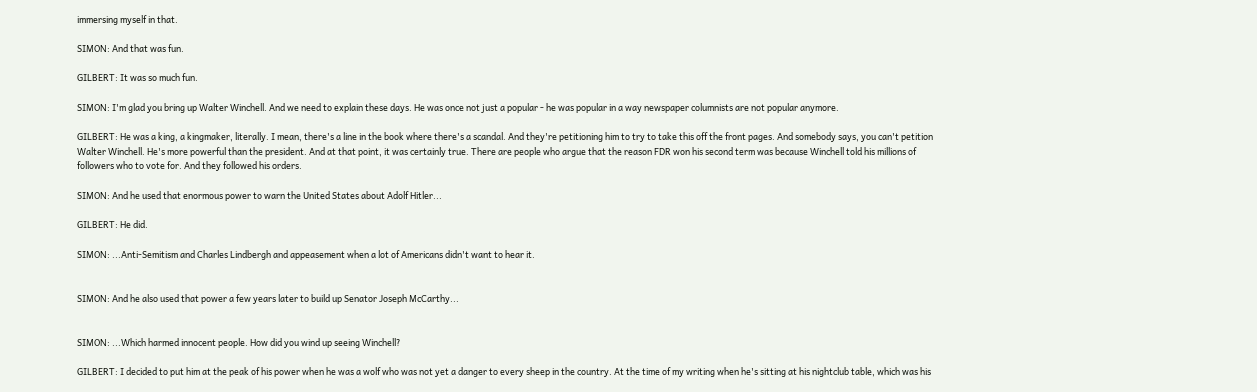immersing myself in that.

SIMON: And that was fun.

GILBERT: It was so much fun.

SIMON: I'm glad you bring up Walter Winchell. And we need to explain these days. He was once not just a popular - he was popular in a way newspaper columnists are not popular anymore.

GILBERT: He was a king, a kingmaker, literally. I mean, there's a line in the book where there's a scandal. And they're petitioning him to try to take this off the front pages. And somebody says, you can't petition Walter Winchell. He's more powerful than the president. And at that point, it was certainly true. There are people who argue that the reason FDR won his second term was because Winchell told his millions of followers who to vote for. And they followed his orders.

SIMON: And he used that enormous power to warn the United States about Adolf Hitler...

GILBERT: He did.

SIMON: ...Anti-Semitism and Charles Lindbergh and appeasement when a lot of Americans didn't want to hear it.


SIMON: And he also used that power a few years later to build up Senator Joseph McCarthy...


SIMON: ...Which harmed innocent people. How did you wind up seeing Winchell?

GILBERT: I decided to put him at the peak of his power when he was a wolf who was not yet a danger to every sheep in the country. At the time of my writing when he's sitting at his nightclub table, which was his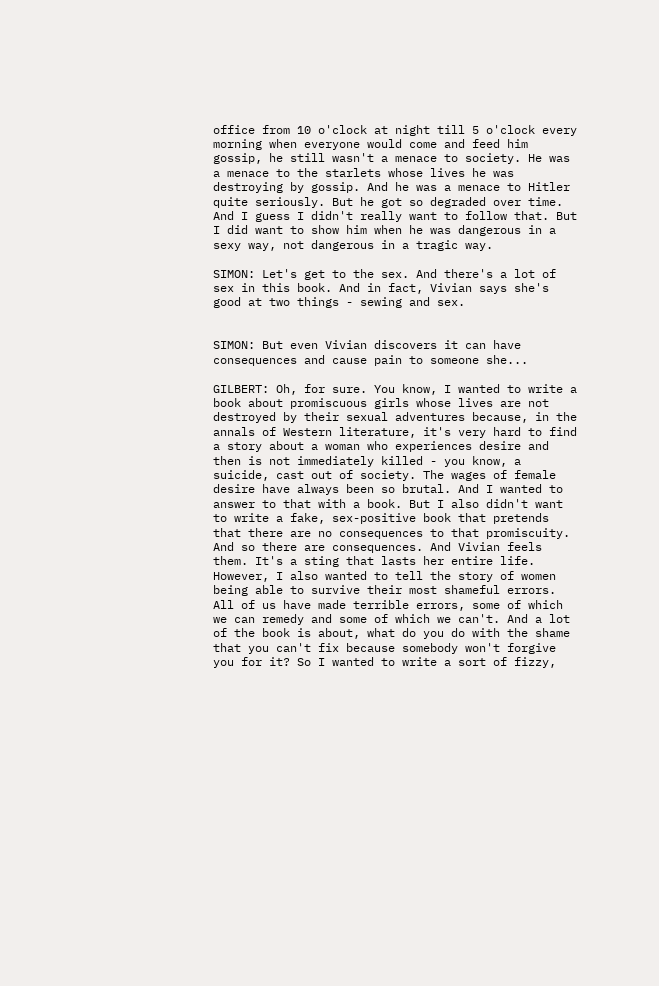office from 10 o'clock at night till 5 o'clock every morning when everyone would come and feed him gossip, he still wasn't a menace to society. He was a menace to the starlets whose lives he was destroying by gossip. And he was a menace to Hitler quite seriously. But he got so degraded over time. And I guess I didn't really want to follow that. But I did want to show him when he was dangerous in a sexy way, not dangerous in a tragic way.

SIMON: Let's get to the sex. And there's a lot of sex in this book. And in fact, Vivian says she's good at two things - sewing and sex.


SIMON: But even Vivian discovers it can have consequences and cause pain to someone she...

GILBERT: Oh, for sure. You know, I wanted to write a book about promiscuous girls whose lives are not destroyed by their sexual adventures because, in the annals of Western literature, it's very hard to find a story about a woman who experiences desire and then is not immediately killed - you know, a suicide, cast out of society. The wages of female desire have always been so brutal. And I wanted to answer to that with a book. But I also didn't want to write a fake, sex-positive book that pretends that there are no consequences to that promiscuity. And so there are consequences. And Vivian feels them. It's a sting that lasts her entire life. However, I also wanted to tell the story of women being able to survive their most shameful errors. All of us have made terrible errors, some of which we can remedy and some of which we can't. And a lot of the book is about, what do you do with the shame that you can't fix because somebody won't forgive you for it? So I wanted to write a sort of fizzy,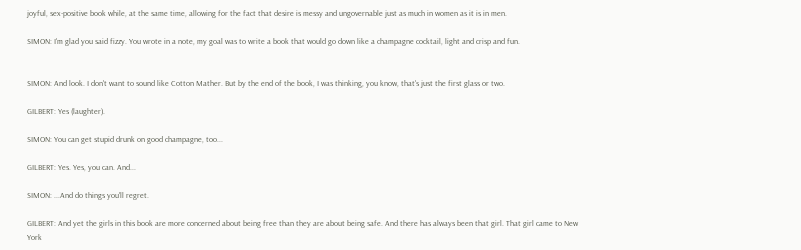joyful, sex-positive book while, at the same time, allowing for the fact that desire is messy and ungovernable just as much in women as it is in men.

SIMON: I'm glad you said fizzy. You wrote in a note, my goal was to write a book that would go down like a champagne cocktail, light and crisp and fun.


SIMON: And look. I don't want to sound like Cotton Mather. But by the end of the book, I was thinking, you know, that's just the first glass or two.

GILBERT: Yes (laughter).

SIMON: You can get stupid drunk on good champagne, too...

GILBERT: Yes. Yes, you can. And...

SIMON: ...And do things you'll regret.

GILBERT: And yet the girls in this book are more concerned about being free than they are about being safe. And there has always been that girl. That girl came to New York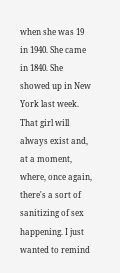when she was 19 in 1940. She came in 1840. She showed up in New York last week. That girl will always exist and, at a moment, where, once again, there's a sort of sanitizing of sex happening. I just wanted to remind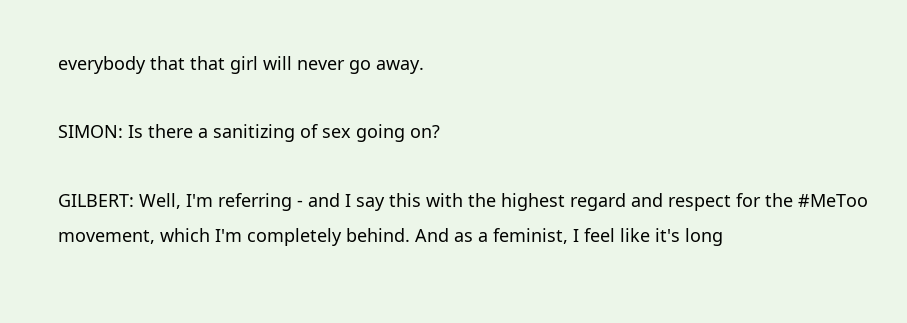everybody that that girl will never go away.

SIMON: Is there a sanitizing of sex going on?

GILBERT: Well, I'm referring - and I say this with the highest regard and respect for the #MeToo movement, which I'm completely behind. And as a feminist, I feel like it's long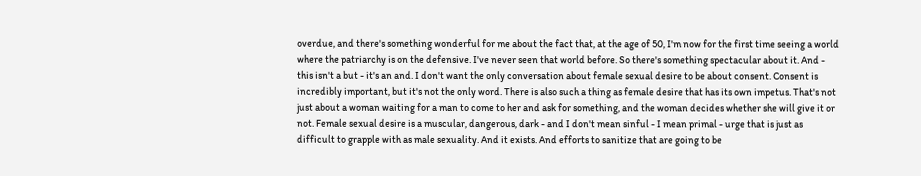overdue, and there's something wonderful for me about the fact that, at the age of 50, I'm now for the first time seeing a world where the patriarchy is on the defensive. I've never seen that world before. So there's something spectacular about it. And - this isn't a but - it's an and. I don't want the only conversation about female sexual desire to be about consent. Consent is incredibly important, but it's not the only word. There is also such a thing as female desire that has its own impetus. That's not just about a woman waiting for a man to come to her and ask for something, and the woman decides whether she will give it or not. Female sexual desire is a muscular, dangerous, dark - and I don't mean sinful - I mean primal - urge that is just as difficult to grapple with as male sexuality. And it exists. And efforts to sanitize that are going to be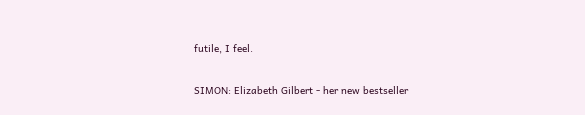futile, I feel.

SIMON: Elizabeth Gilbert - her new bestseller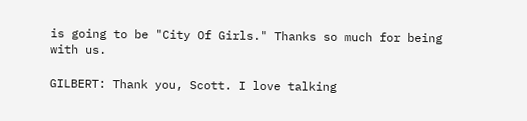is going to be "City Of Girls." Thanks so much for being with us.

GILBERT: Thank you, Scott. I love talking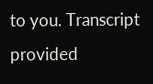to you. Transcript provided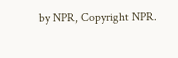by NPR, Copyright NPR.